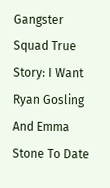Gangster Squad True Story: I Want Ryan Gosling And Emma Stone To Date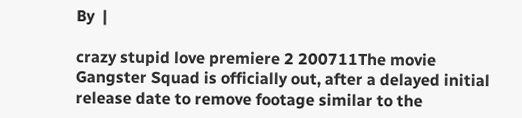By  |

crazy stupid love premiere 2 200711The movie Gangster Squad is officially out, after a delayed initial release date to remove footage similar to the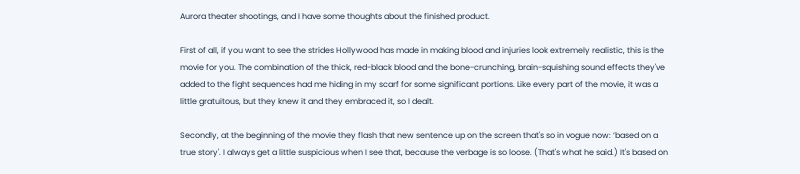Aurora theater shootings, and I have some thoughts about the finished product.

First of all, if you want to see the strides Hollywood has made in making blood and injuries look extremely realistic, this is the movie for you. The combination of the thick, red-black blood and the bone-crunching, brain-squishing sound effects they've added to the fight sequences had me hiding in my scarf for some significant portions. Like every part of the movie, it was a little gratuitous, but they knew it and they embraced it, so I dealt.

Secondly, at the beginning of the movie they flash that new sentence up on the screen that's so in vogue now: ‘based on a true story'. I always get a little suspicious when I see that, because the verbage is so loose. (That's what he said.) It's based on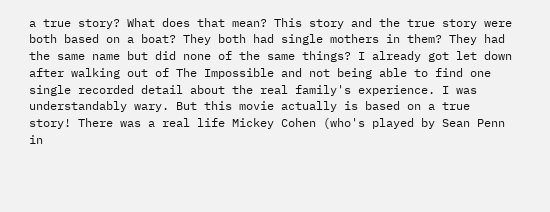a true story? What does that mean? This story and the true story were both based on a boat? They both had single mothers in them? They had the same name but did none of the same things? I already got let down after walking out of The Impossible and not being able to find one single recorded detail about the real family's experience. I was understandably wary. But this movie actually is based on a true story! There was a real life Mickey Cohen (who's played by Sean Penn in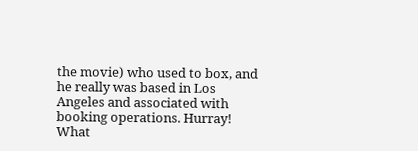the movie) who used to box, and he really was based in Los Angeles and associated with booking operations. Hurray! What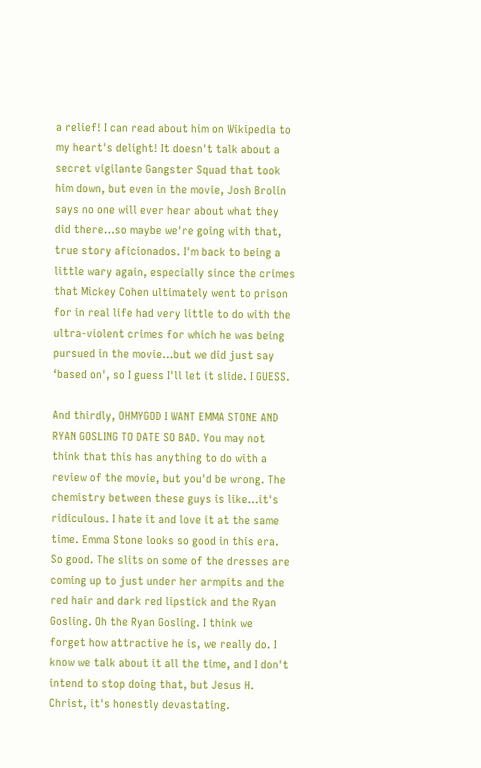a relief! I can read about him on Wikipedia to my heart's delight! It doesn't talk about a secret vigilante Gangster Squad that took him down, but even in the movie, Josh Brolin says no one will ever hear about what they did there…so maybe we're going with that, true story aficionados. I'm back to being a little wary again, especially since the crimes that Mickey Cohen ultimately went to prison for in real life had very little to do with the ultra-violent crimes for which he was being pursued in the movie…but we did just say ‘based on', so I guess I'll let it slide. I GUESS.

And thirdly, OHMYGOD I WANT EMMA STONE AND RYAN GOSLING TO DATE SO BAD. You may not think that this has anything to do with a review of the movie, but you'd be wrong. The chemistry between these guys is like…it's ridiculous. I hate it and love it at the same time. Emma Stone looks so good in this era. So good. The slits on some of the dresses are coming up to just under her armpits and the red hair and dark red lipstick and the Ryan Gosling. Oh the Ryan Gosling. I think we forget how attractive he is, we really do. I know we talk about it all the time, and I don't intend to stop doing that, but Jesus H. Christ, it's honestly devastating.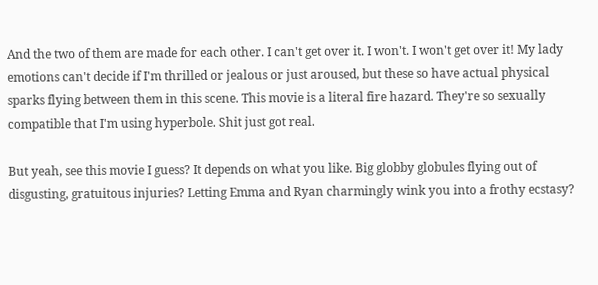And the two of them are made for each other. I can't get over it. I won't. I won't get over it! My lady emotions can't decide if I'm thrilled or jealous or just aroused, but these so have actual physical sparks flying between them in this scene. This movie is a literal fire hazard. They're so sexually compatible that I'm using hyperbole. Shit just got real.

But yeah, see this movie I guess? It depends on what you like. Big globby globules flying out of disgusting, gratuitous injuries? Letting Emma and Ryan charmingly wink you into a frothy ecstasy?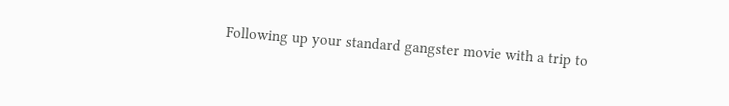Following up your standard gangster movie with a trip to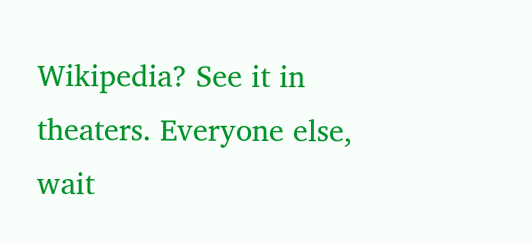Wikipedia? See it in theaters. Everyone else, wait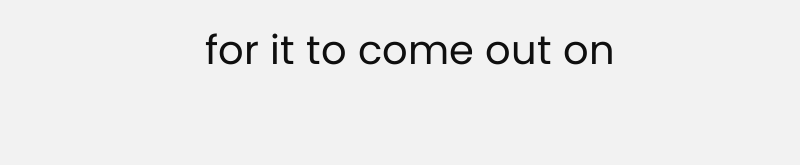for it to come out on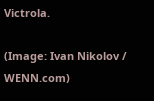Victrola.

(Image: Ivan Nikolov / WENN.com)